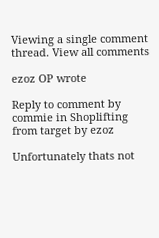Viewing a single comment thread. View all comments

ezoz OP wrote

Reply to comment by commie in Shoplifting from target by ezoz

Unfortunately thats not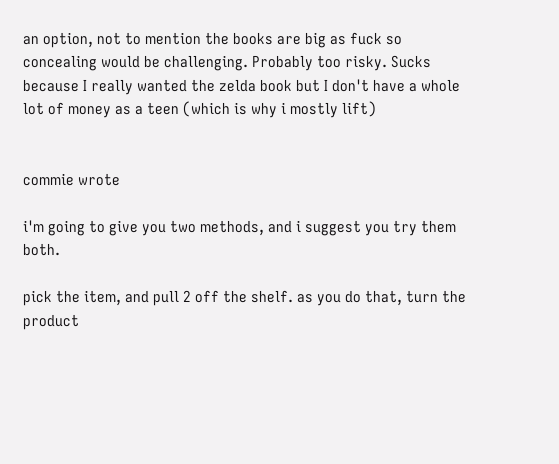an option, not to mention the books are big as fuck so concealing would be challenging. Probably too risky. Sucks because I really wanted the zelda book but I don't have a whole lot of money as a teen (which is why i mostly lift)


commie wrote

i'm going to give you two methods, and i suggest you try them both.

pick the item, and pull 2 off the shelf. as you do that, turn the product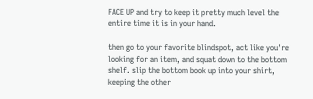FACE UP and try to keep it pretty much level the entire time it is in your hand.

then go to your favorite blindspot, act like you're looking for an item, and squat down to the bottom shelf. slip the bottom book up into your shirt, keeping the other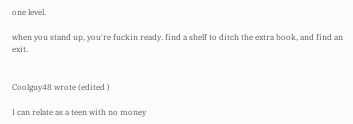one level.

when you stand up, you're fuckin ready. find a shelf to ditch the extra book, and find an exit.


Coolguy48 wrote (edited )

I can relate as a teen with no money